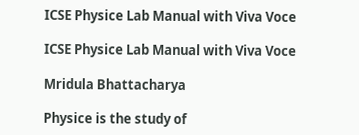ICSE Physice Lab Manual with Viva Voce

ICSE Physice Lab Manual with Viva Voce

Mridula Bhattacharya

Physice is the study of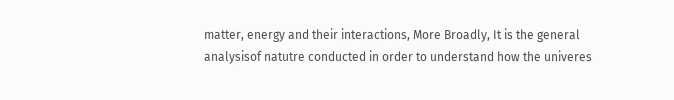matter, energy and their interactions, More Broadly, It is the general analysisof natutre conducted in order to understand how the univeres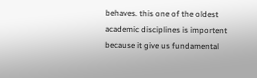behaves. this one of the oldest academic disciplines is importent because it give us fundamental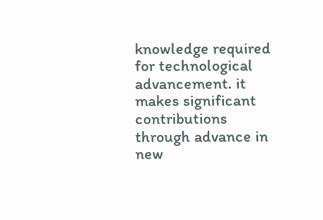knowledge required for technological advancement. it makes significant contributions through advance in new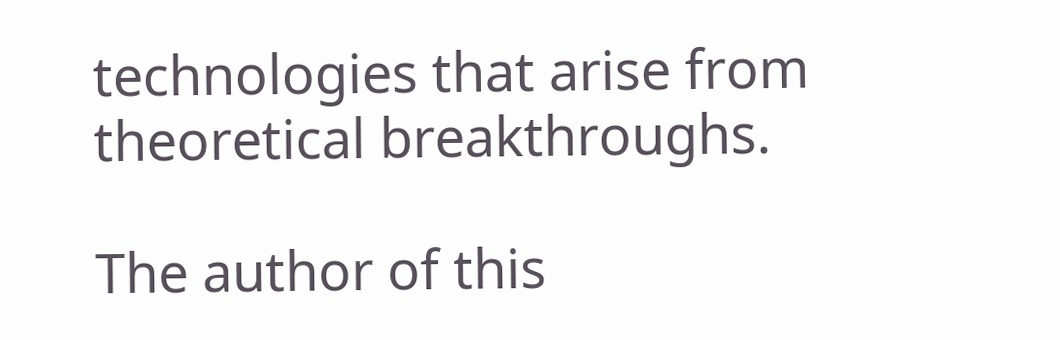technologies that arise from theoretical breakthroughs.

The author of this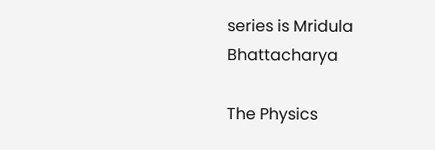series is Mridula Bhattacharya

The Physics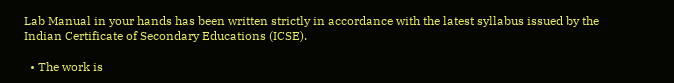Lab Manual in your hands has been written strictly in accordance with the latest syllabus issued by the Indian Certificate of Secondary Educations (ICSE).

  • The work is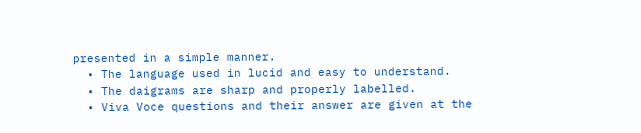presented in a simple manner.
  • The language used in lucid and easy to understand.
  • The daigrams are sharp and properly labelled.
  • Viva Voce questions and their answer are given at the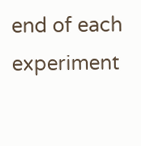end of each experiment